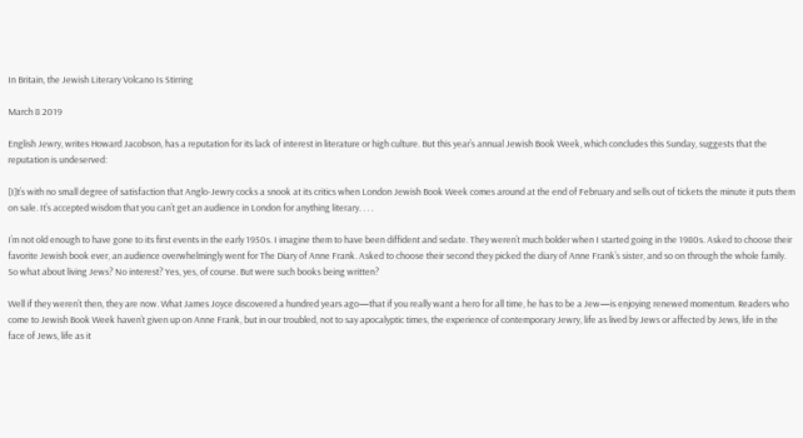In Britain, the Jewish Literary Volcano Is Stirring

March 8 2019

English Jewry, writes Howard Jacobson, has a reputation for its lack of interest in literature or high culture. But this year’s annual Jewish Book Week, which concludes this Sunday, suggests that the reputation is undeserved:

[I]t’s with no small degree of satisfaction that Anglo-Jewry cocks a snook at its critics when London Jewish Book Week comes around at the end of February and sells out of tickets the minute it puts them on sale. It’s accepted wisdom that you can’t get an audience in London for anything literary. . . .

I’m not old enough to have gone to its first events in the early 1950s. I imagine them to have been diffident and sedate. They weren’t much bolder when I started going in the 1980s. Asked to choose their favorite Jewish book ever, an audience overwhelmingly went for The Diary of Anne Frank. Asked to choose their second they picked the diary of Anne Frank’s sister, and so on through the whole family. So what about living Jews? No interest? Yes, yes, of course. But were such books being written?

Well if they weren’t then, they are now. What James Joyce discovered a hundred years ago—that if you really want a hero for all time, he has to be a Jew—is enjoying renewed momentum. Readers who come to Jewish Book Week haven’t given up on Anne Frank, but in our troubled, not to say apocalyptic times, the experience of contemporary Jewry, life as lived by Jews or affected by Jews, life in the face of Jews, life as it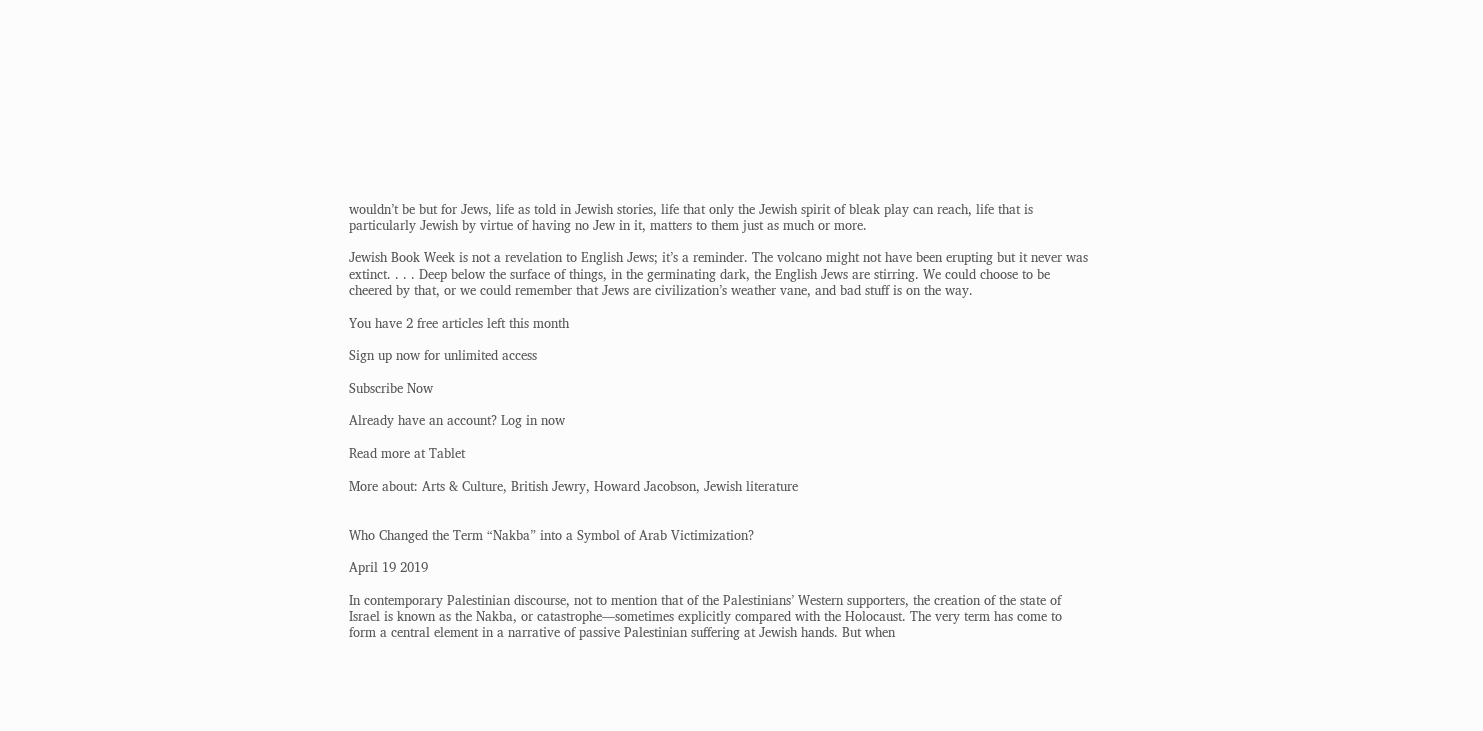wouldn’t be but for Jews, life as told in Jewish stories, life that only the Jewish spirit of bleak play can reach, life that is particularly Jewish by virtue of having no Jew in it, matters to them just as much or more.

Jewish Book Week is not a revelation to English Jews; it’s a reminder. The volcano might not have been erupting but it never was extinct. . . . Deep below the surface of things, in the germinating dark, the English Jews are stirring. We could choose to be cheered by that, or we could remember that Jews are civilization’s weather vane, and bad stuff is on the way.

You have 2 free articles left this month

Sign up now for unlimited access

Subscribe Now

Already have an account? Log in now

Read more at Tablet

More about: Arts & Culture, British Jewry, Howard Jacobson, Jewish literature


Who Changed the Term “Nakba” into a Symbol of Arab Victimization?

April 19 2019

In contemporary Palestinian discourse, not to mention that of the Palestinians’ Western supporters, the creation of the state of Israel is known as the Nakba, or catastrophe—sometimes explicitly compared with the Holocaust. The very term has come to form a central element in a narrative of passive Palestinian suffering at Jewish hands. But when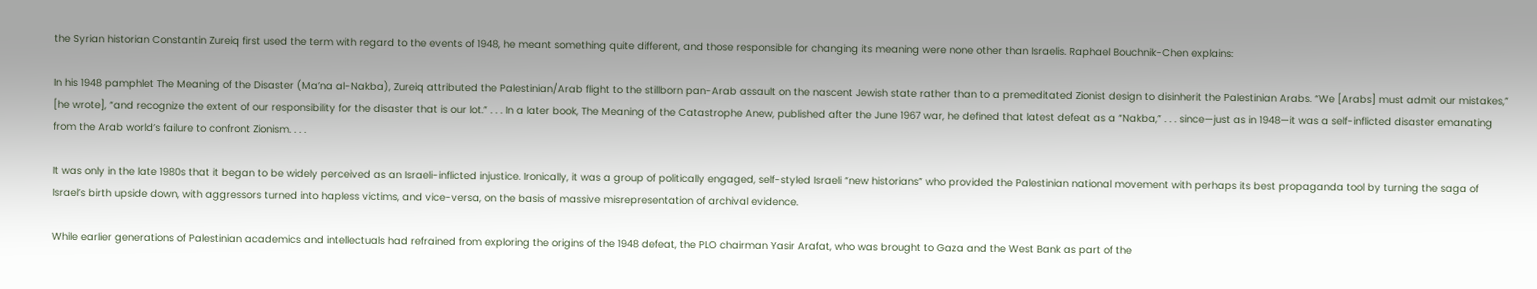the Syrian historian Constantin Zureiq first used the term with regard to the events of 1948, he meant something quite different, and those responsible for changing its meaning were none other than Israelis. Raphael Bouchnik-Chen explains:

In his 1948 pamphlet The Meaning of the Disaster (Ma’na al-Nakba), Zureiq attributed the Palestinian/Arab flight to the stillborn pan-Arab assault on the nascent Jewish state rather than to a premeditated Zionist design to disinherit the Palestinian Arabs. “We [Arabs] must admit our mistakes,” [he wrote], “and recognize the extent of our responsibility for the disaster that is our lot.” . . . In a later book, The Meaning of the Catastrophe Anew, published after the June 1967 war, he defined that latest defeat as a “Nakba,” . . . since—just as in 1948—it was a self-inflicted disaster emanating from the Arab world’s failure to confront Zionism. . . .

It was only in the late 1980s that it began to be widely perceived as an Israeli-inflicted injustice. Ironically, it was a group of politically engaged, self-styled Israeli “new historians” who provided the Palestinian national movement with perhaps its best propaganda tool by turning the saga of Israel’s birth upside down, with aggressors turned into hapless victims, and vice-versa, on the basis of massive misrepresentation of archival evidence.

While earlier generations of Palestinian academics and intellectuals had refrained from exploring the origins of the 1948 defeat, the PLO chairman Yasir Arafat, who was brought to Gaza and the West Bank as part of the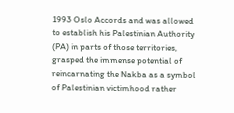1993 Oslo Accords and was allowed to establish his Palestinian Authority (PA) in parts of those territories, grasped the immense potential of reincarnating the Nakba as a symbol of Palestinian victimhood rather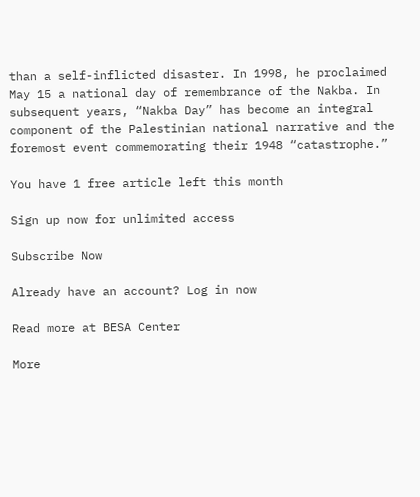than a self-inflicted disaster. In 1998, he proclaimed May 15 a national day of remembrance of the Nakba. In subsequent years, “Nakba Day” has become an integral component of the Palestinian national narrative and the foremost event commemorating their 1948 “catastrophe.”

You have 1 free article left this month

Sign up now for unlimited access

Subscribe Now

Already have an account? Log in now

Read more at BESA Center

More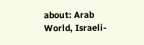about: Arab World, Israeli-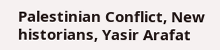Palestinian Conflict, New historians, Yasir Arafat